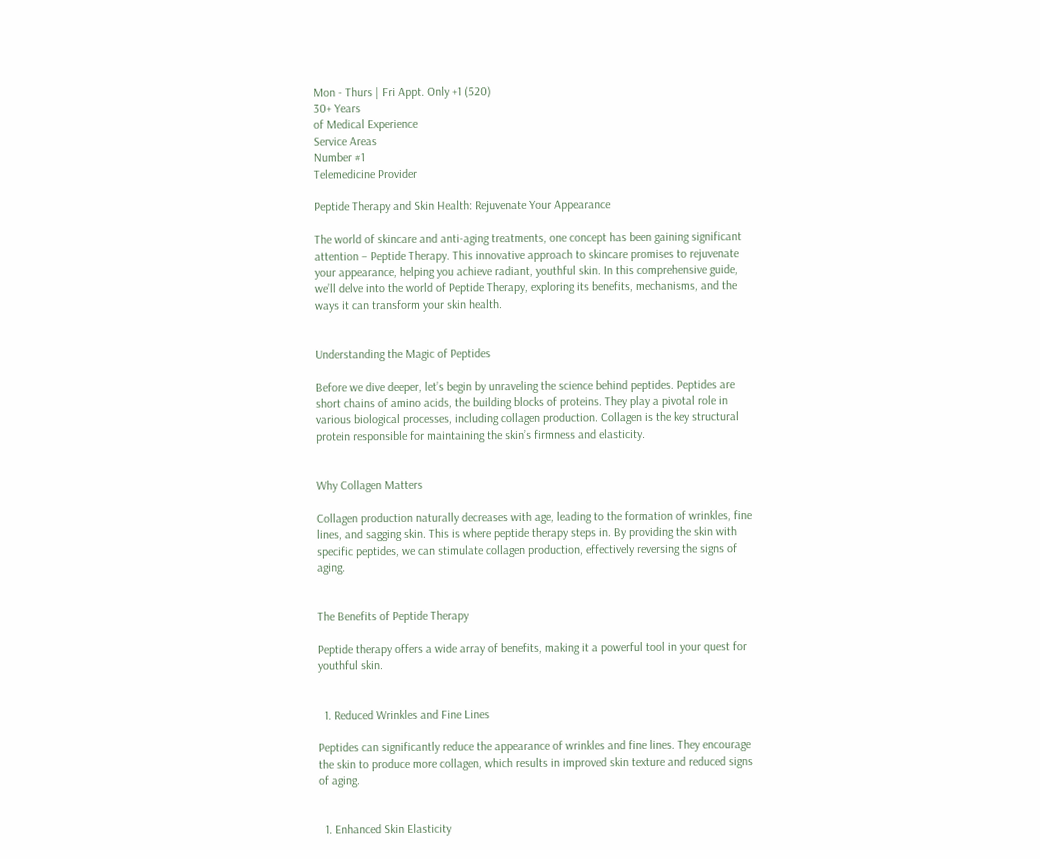Mon - Thurs | Fri Appt. Only +1 (520)
30+ Years
of Medical Experience
Service Areas
Number #1
Telemedicine Provider

Peptide Therapy and Skin Health: Rejuvenate Your Appearance

The world of skincare and anti-aging treatments, one concept has been gaining significant attention – Peptide Therapy. This innovative approach to skincare promises to rejuvenate your appearance, helping you achieve radiant, youthful skin. In this comprehensive guide, we’ll delve into the world of Peptide Therapy, exploring its benefits, mechanisms, and the ways it can transform your skin health.


Understanding the Magic of Peptides

Before we dive deeper, let’s begin by unraveling the science behind peptides. Peptides are short chains of amino acids, the building blocks of proteins. They play a pivotal role in various biological processes, including collagen production. Collagen is the key structural protein responsible for maintaining the skin’s firmness and elasticity.


Why Collagen Matters

Collagen production naturally decreases with age, leading to the formation of wrinkles, fine lines, and sagging skin. This is where peptide therapy steps in. By providing the skin with specific peptides, we can stimulate collagen production, effectively reversing the signs of aging.


The Benefits of Peptide Therapy

Peptide therapy offers a wide array of benefits, making it a powerful tool in your quest for youthful skin.


  1. Reduced Wrinkles and Fine Lines

Peptides can significantly reduce the appearance of wrinkles and fine lines. They encourage the skin to produce more collagen, which results in improved skin texture and reduced signs of aging.


  1. Enhanced Skin Elasticity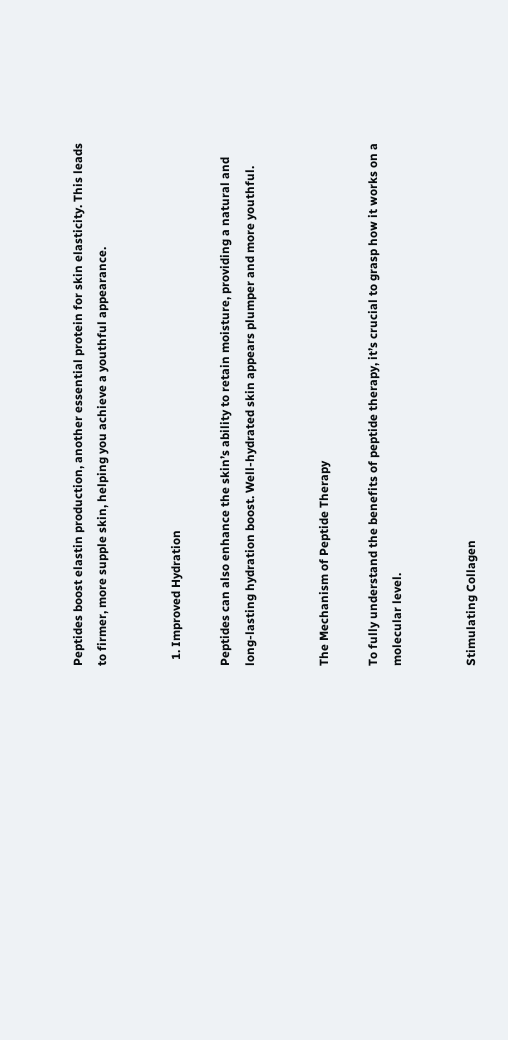Peptides boost elastin production, another essential protein for skin elasticity. This leads to firmer, more supple skin, helping you achieve a youthful appearance.


  1. Improved Hydration

Peptides can also enhance the skin’s ability to retain moisture, providing a natural and long-lasting hydration boost. Well-hydrated skin appears plumper and more youthful.


The Mechanism of Peptide Therapy

To fully understand the benefits of peptide therapy, it’s crucial to grasp how it works on a molecular level.


Stimulating Collagen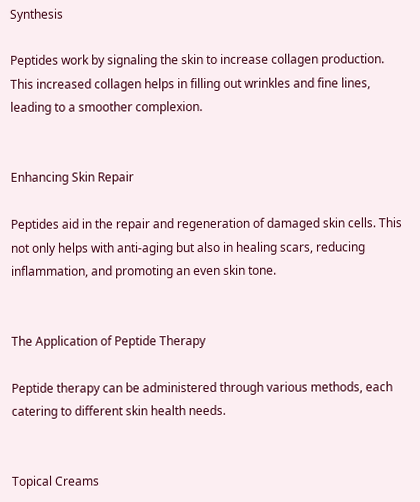Synthesis

Peptides work by signaling the skin to increase collagen production. This increased collagen helps in filling out wrinkles and fine lines, leading to a smoother complexion.


Enhancing Skin Repair

Peptides aid in the repair and regeneration of damaged skin cells. This not only helps with anti-aging but also in healing scars, reducing inflammation, and promoting an even skin tone.


The Application of Peptide Therapy

Peptide therapy can be administered through various methods, each catering to different skin health needs.


Topical Creams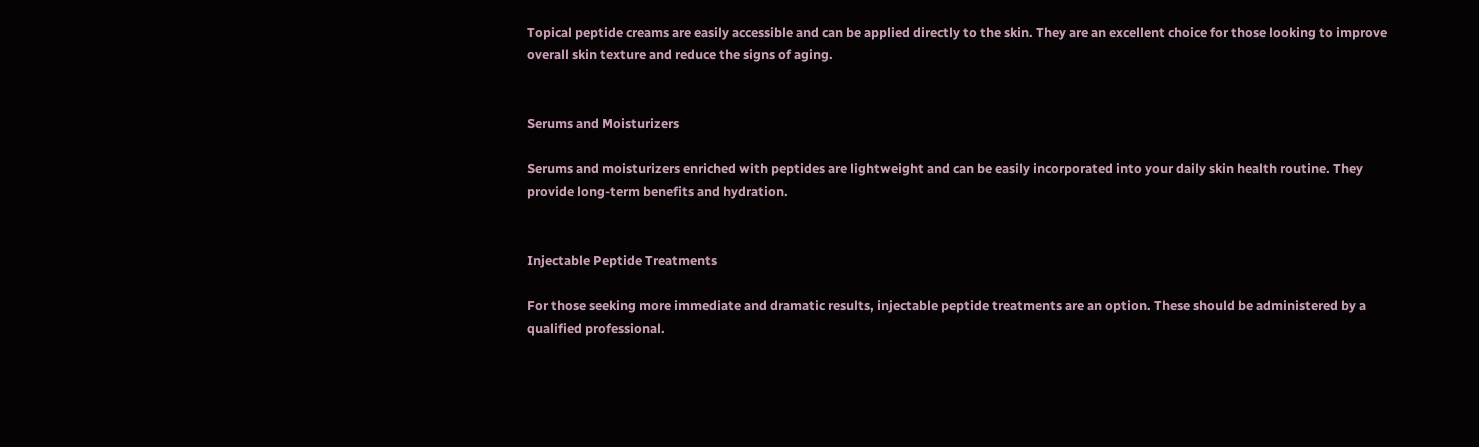Topical peptide creams are easily accessible and can be applied directly to the skin. They are an excellent choice for those looking to improve overall skin texture and reduce the signs of aging.


Serums and Moisturizers

Serums and moisturizers enriched with peptides are lightweight and can be easily incorporated into your daily skin health routine. They provide long-term benefits and hydration.


Injectable Peptide Treatments

For those seeking more immediate and dramatic results, injectable peptide treatments are an option. These should be administered by a qualified professional.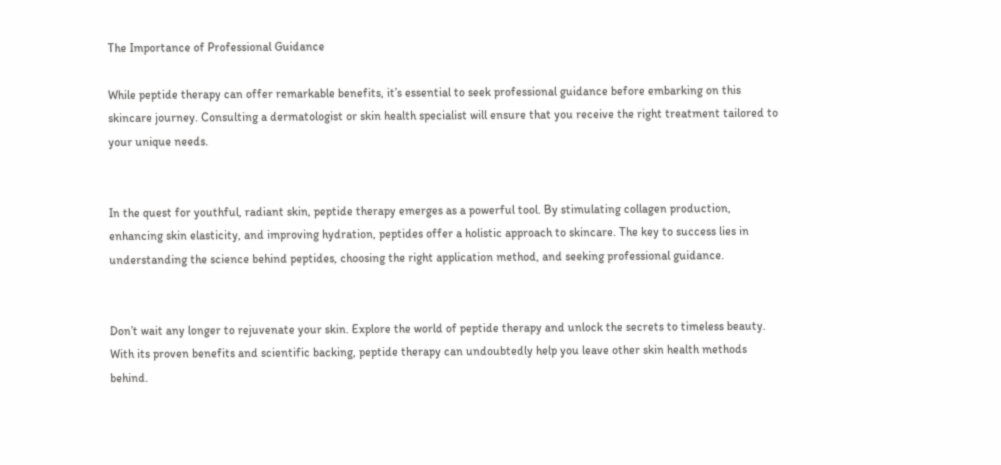The Importance of Professional Guidance

While peptide therapy can offer remarkable benefits, it’s essential to seek professional guidance before embarking on this skincare journey. Consulting a dermatologist or skin health specialist will ensure that you receive the right treatment tailored to your unique needs.


In the quest for youthful, radiant skin, peptide therapy emerges as a powerful tool. By stimulating collagen production, enhancing skin elasticity, and improving hydration, peptides offer a holistic approach to skincare. The key to success lies in understanding the science behind peptides, choosing the right application method, and seeking professional guidance.


Don’t wait any longer to rejuvenate your skin. Explore the world of peptide therapy and unlock the secrets to timeless beauty. With its proven benefits and scientific backing, peptide therapy can undoubtedly help you leave other skin health methods behind.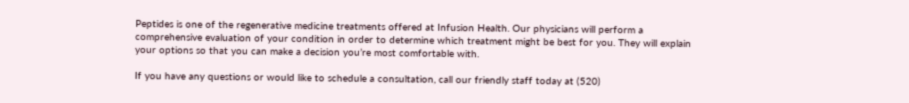Peptides is one of the regenerative medicine treatments offered at Infusion Health. Our physicians will perform a comprehensive evaluation of your condition in order to determine which treatment might be best for you. They will explain your options so that you can make a decision you’re most comfortable with.

If you have any questions or would like to schedule a consultation, call our friendly staff today at (520)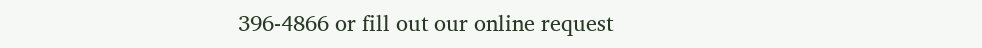396-4866 or fill out our online request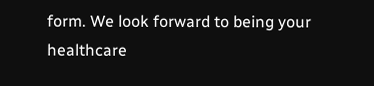form. We look forward to being your healthcare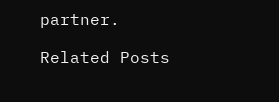partner.

Related Posts